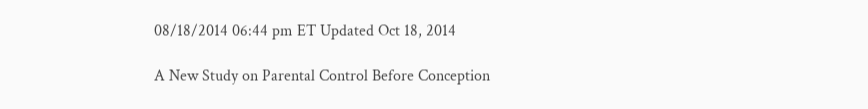08/18/2014 06:44 pm ET Updated Oct 18, 2014

A New Study on Parental Control Before Conception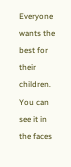Everyone wants the best for their children. You can see it in the faces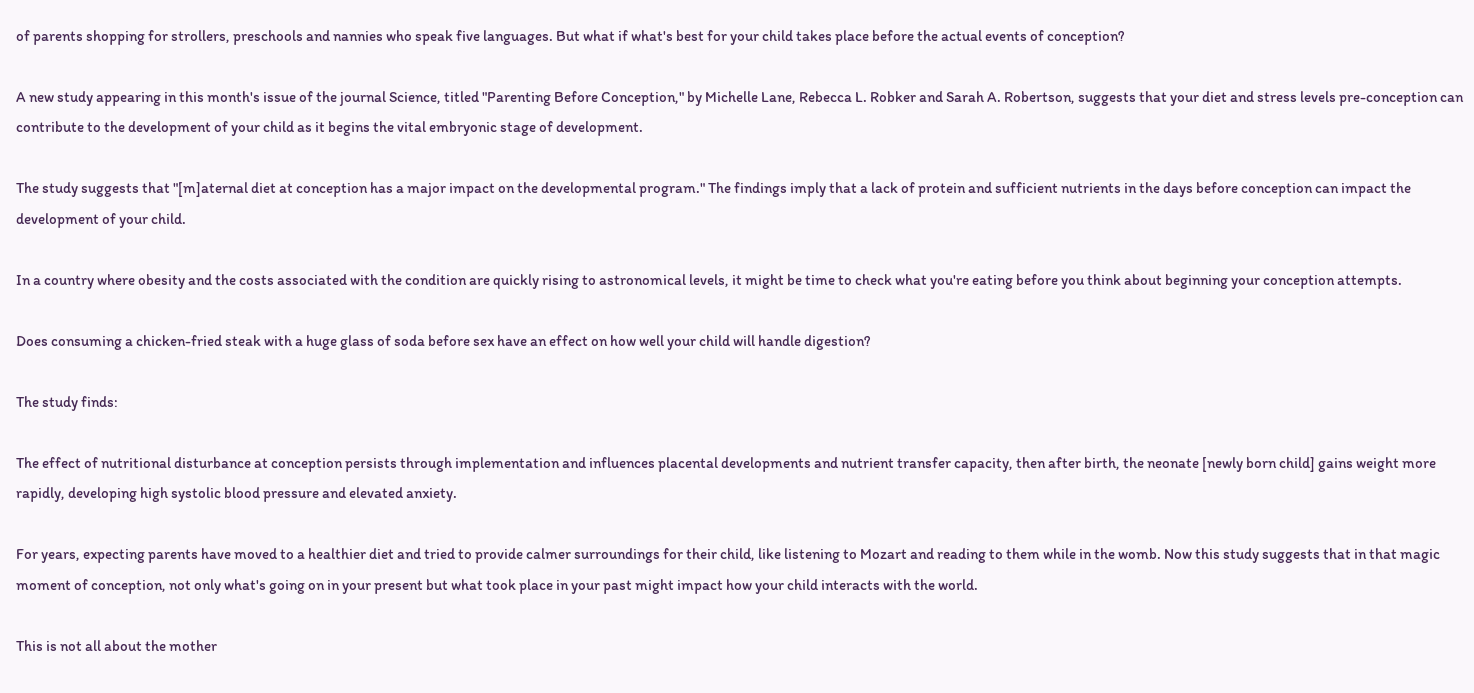of parents shopping for strollers, preschools and nannies who speak five languages. But what if what's best for your child takes place before the actual events of conception?

A new study appearing in this month's issue of the journal Science, titled "Parenting Before Conception," by Michelle Lane, Rebecca L. Robker and Sarah A. Robertson, suggests that your diet and stress levels pre-conception can contribute to the development of your child as it begins the vital embryonic stage of development.

The study suggests that "[m]aternal diet at conception has a major impact on the developmental program." The findings imply that a lack of protein and sufficient nutrients in the days before conception can impact the development of your child.

In a country where obesity and the costs associated with the condition are quickly rising to astronomical levels, it might be time to check what you're eating before you think about beginning your conception attempts.

Does consuming a chicken-fried steak with a huge glass of soda before sex have an effect on how well your child will handle digestion?

The study finds:

The effect of nutritional disturbance at conception persists through implementation and influences placental developments and nutrient transfer capacity, then after birth, the neonate [newly born child] gains weight more rapidly, developing high systolic blood pressure and elevated anxiety.

For years, expecting parents have moved to a healthier diet and tried to provide calmer surroundings for their child, like listening to Mozart and reading to them while in the womb. Now this study suggests that in that magic moment of conception, not only what's going on in your present but what took place in your past might impact how your child interacts with the world.

This is not all about the mother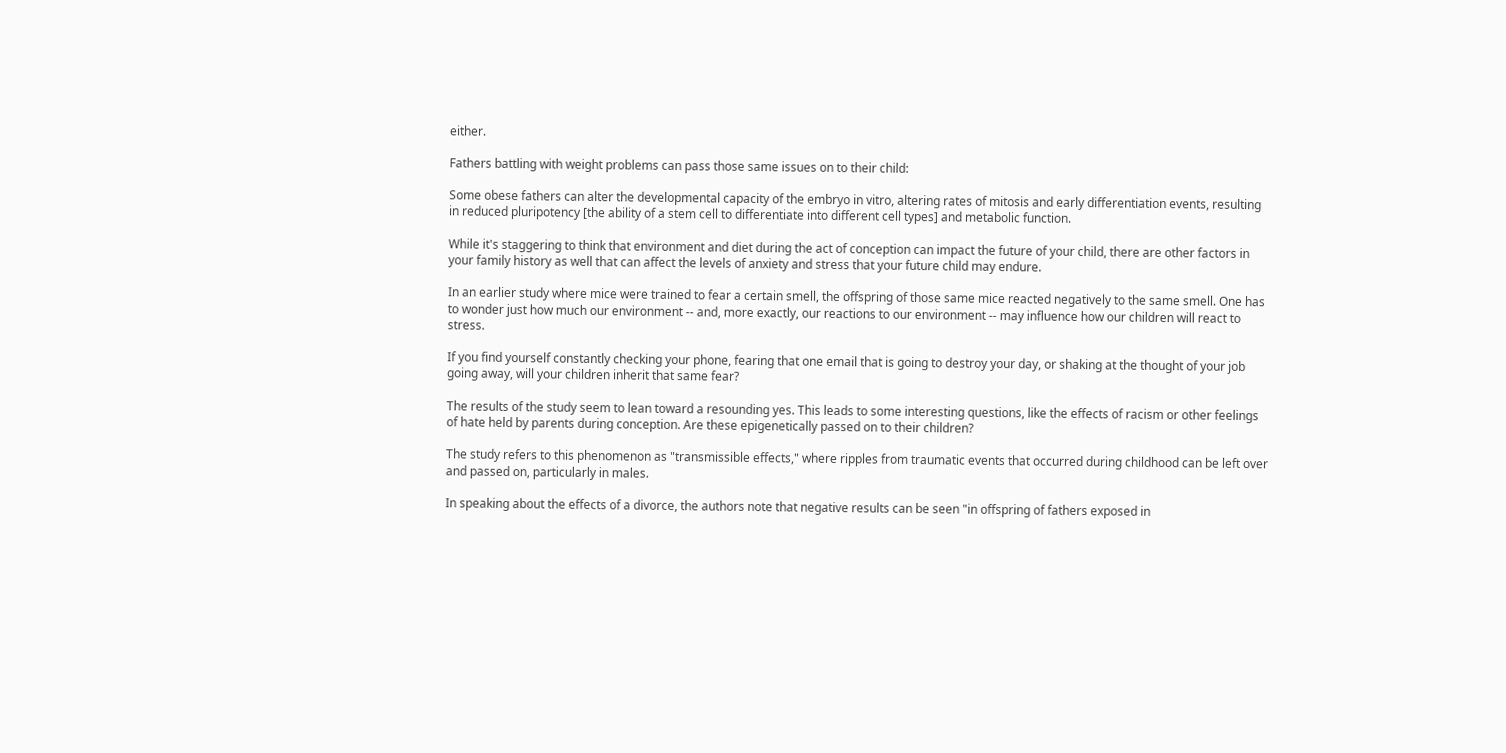either.

Fathers battling with weight problems can pass those same issues on to their child:

Some obese fathers can alter the developmental capacity of the embryo in vitro, altering rates of mitosis and early differentiation events, resulting in reduced pluripotency [the ability of a stem cell to differentiate into different cell types] and metabolic function.

While it's staggering to think that environment and diet during the act of conception can impact the future of your child, there are other factors in your family history as well that can affect the levels of anxiety and stress that your future child may endure.

In an earlier study where mice were trained to fear a certain smell, the offspring of those same mice reacted negatively to the same smell. One has to wonder just how much our environment -- and, more exactly, our reactions to our environment -- may influence how our children will react to stress.

If you find yourself constantly checking your phone, fearing that one email that is going to destroy your day, or shaking at the thought of your job going away, will your children inherit that same fear?

The results of the study seem to lean toward a resounding yes. This leads to some interesting questions, like the effects of racism or other feelings of hate held by parents during conception. Are these epigenetically passed on to their children?

The study refers to this phenomenon as "transmissible effects," where ripples from traumatic events that occurred during childhood can be left over and passed on, particularly in males.

In speaking about the effects of a divorce, the authors note that negative results can be seen "in offspring of fathers exposed in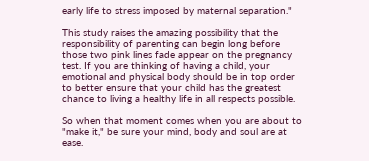early life to stress imposed by maternal separation."

This study raises the amazing possibility that the responsibility of parenting can begin long before those two pink lines fade appear on the pregnancy test. If you are thinking of having a child, your emotional and physical body should be in top order to better ensure that your child has the greatest chance to living a healthy life in all respects possible.

So when that moment comes when you are about to "make it," be sure your mind, body and soul are at ease.